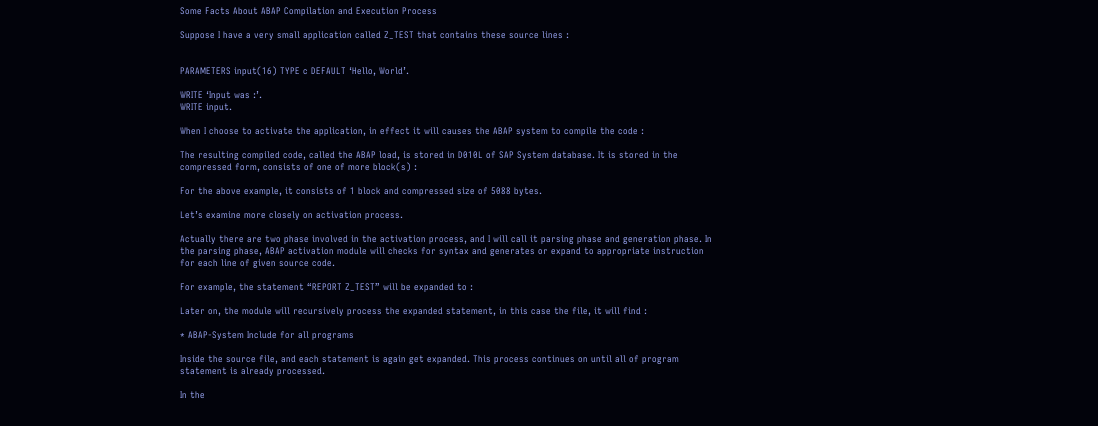Some Facts About ABAP Compilation and Execution Process

Suppose I have a very small application called Z_TEST that contains these source lines :


PARAMETERS input(16) TYPE c DEFAULT ‘Hello, World’.

WRITE ‘Input was :’.
WRITE input.

When I choose to activate the application, in effect it will causes the ABAP system to compile the code :

The resulting compiled code, called the ABAP load, is stored in D010L of SAP System database. It is stored in the compressed form, consists of one of more block(s) :

For the above example, it consists of 1 block and compressed size of 5088 bytes.

Let’s examine more closely on activation process.

Actually there are two phase involved in the activation process, and I will call it parsing phase and generation phase. In the parsing phase, ABAP activation module will checks for syntax and generates or expand to appropriate instruction for each line of given source code.

For example, the statement “REPORT Z_TEST” will be expanded to :

Later on, the module will recursively process the expanded statement, in this case the file, it will find :

* ABAP-System Include for all programs

Inside the source file, and each statement is again get expanded. This process continues on until all of program statement is already processed.

In the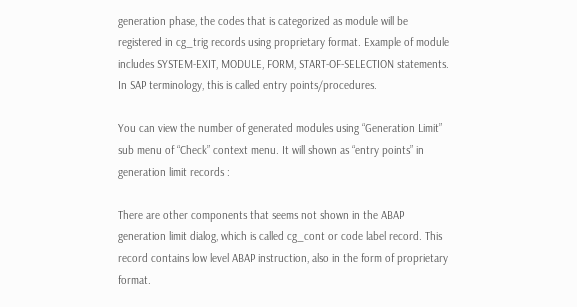generation phase, the codes that is categorized as module will be registered in cg_trig records using proprietary format. Example of module includes SYSTEM-EXIT, MODULE, FORM, START-OF-SELECTION statements. In SAP terminology, this is called entry points/procedures.

You can view the number of generated modules using “Generation Limit” sub menu of “Check” context menu. It will shown as “entry points” in generation limit records :

There are other components that seems not shown in the ABAP generation limit dialog, which is called cg_cont or code label record. This record contains low level ABAP instruction, also in the form of proprietary format.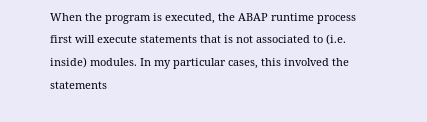When the program is executed, the ABAP runtime process first will execute statements that is not associated to (i.e. inside) modules. In my particular cases, this involved the statements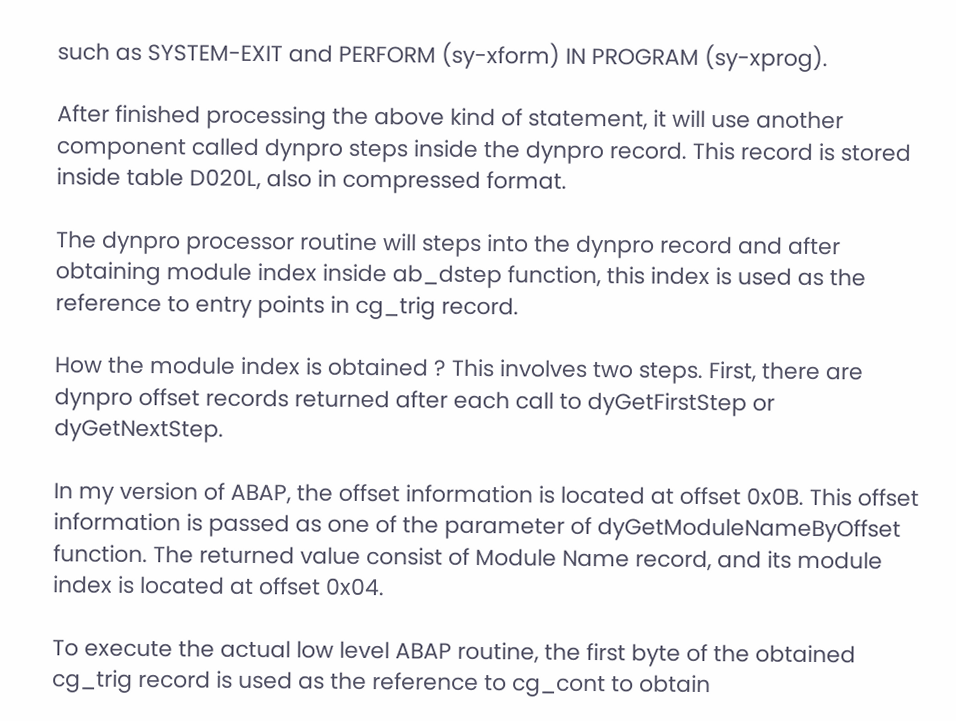such as SYSTEM-EXIT and PERFORM (sy-xform) IN PROGRAM (sy-xprog).

After finished processing the above kind of statement, it will use another component called dynpro steps inside the dynpro record. This record is stored inside table D020L, also in compressed format.

The dynpro processor routine will steps into the dynpro record and after obtaining module index inside ab_dstep function, this index is used as the reference to entry points in cg_trig record.

How the module index is obtained ? This involves two steps. First, there are dynpro offset records returned after each call to dyGetFirstStep or dyGetNextStep.

In my version of ABAP, the offset information is located at offset 0x0B. This offset information is passed as one of the parameter of dyGetModuleNameByOffset function. The returned value consist of Module Name record, and its module index is located at offset 0x04.

To execute the actual low level ABAP routine, the first byte of the obtained cg_trig record is used as the reference to cg_cont to obtain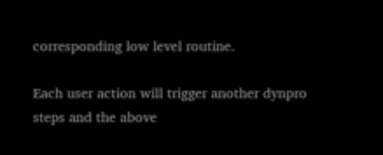corresponding low level routine.

Each user action will trigger another dynpro steps and the above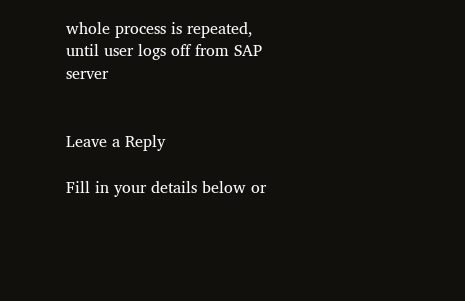whole process is repeated, until user logs off from SAP server


Leave a Reply

Fill in your details below or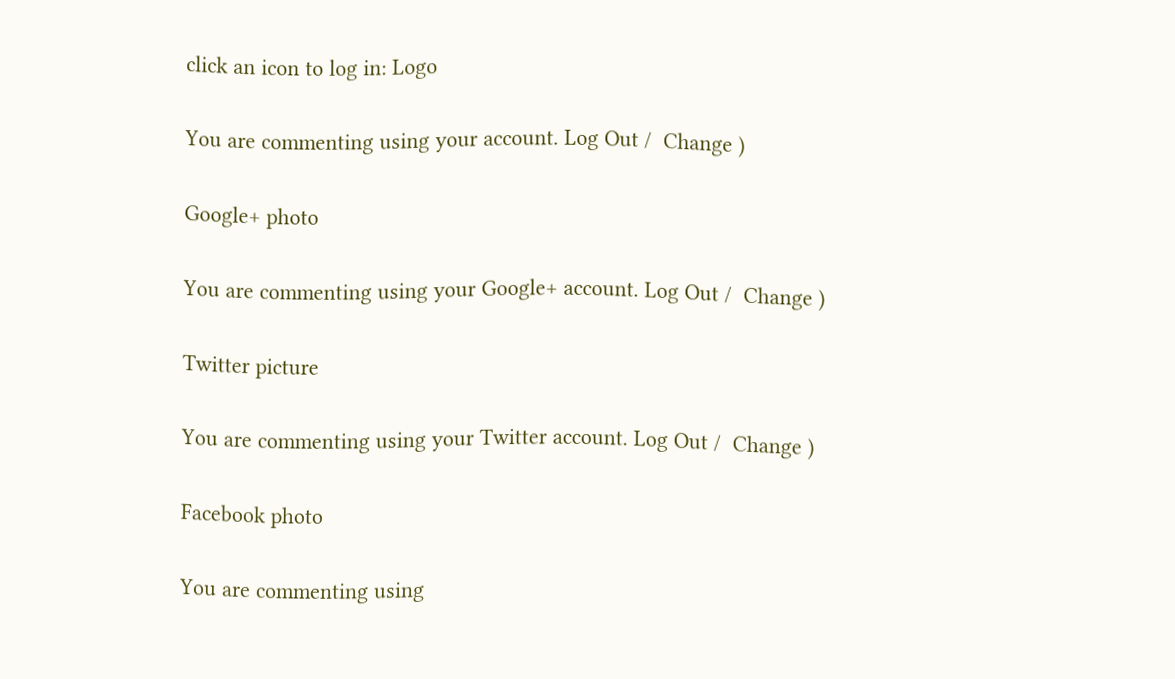click an icon to log in: Logo

You are commenting using your account. Log Out /  Change )

Google+ photo

You are commenting using your Google+ account. Log Out /  Change )

Twitter picture

You are commenting using your Twitter account. Log Out /  Change )

Facebook photo

You are commenting using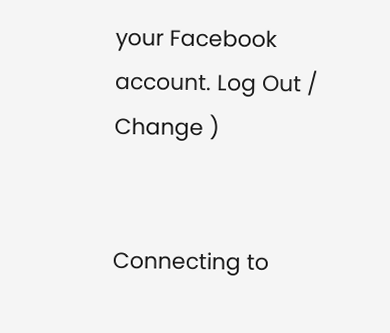your Facebook account. Log Out /  Change )


Connecting to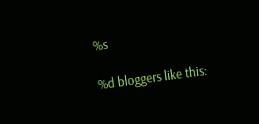%s

%d bloggers like this: